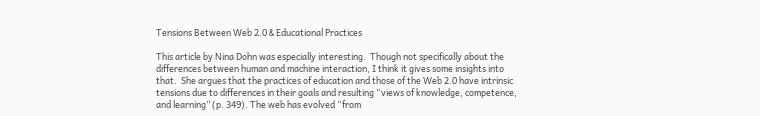Tensions Between Web 2.0 & Educational Practices

This article by Nina Dohn was especially interesting.  Though not specifically about the differences between human and machine interaction, I think it gives some insights into that.  She argues that the practices of education and those of the Web 2.0 have intrinsic tensions due to differences in their goals and resulting “views of knowledge, competence, and learning” (p. 349). The web has evolved “from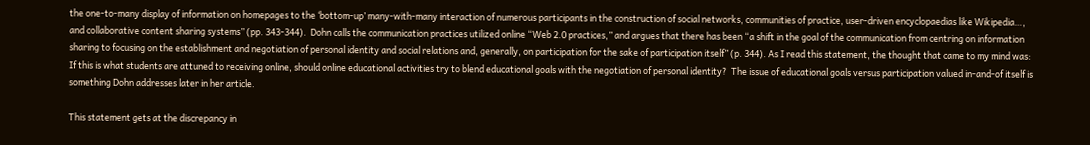the one-to-many display of information on homepages to the ‘bottom-up’ many-with-many interaction of numerous participants in the construction of social networks, communities of practice, user-driven encyclopaedias like Wikipedia…, and collaborative content sharing systems” (pp. 343-344).  Dohn calls the communication practices utilized online “Web 2.0 practices,” and argues that there has been “a shift in the goal of the communication from centring on information sharing to focusing on the establishment and negotiation of personal identity and social relations and, generally, on participation for the sake of participation itself” (p. 344). As I read this statement, the thought that came to my mind was: If this is what students are attuned to receiving online, should online educational activities try to blend educational goals with the negotiation of personal identity?  The issue of educational goals versus participation valued in-and-of itself is something Dohn addresses later in her article.

This statement gets at the discrepancy in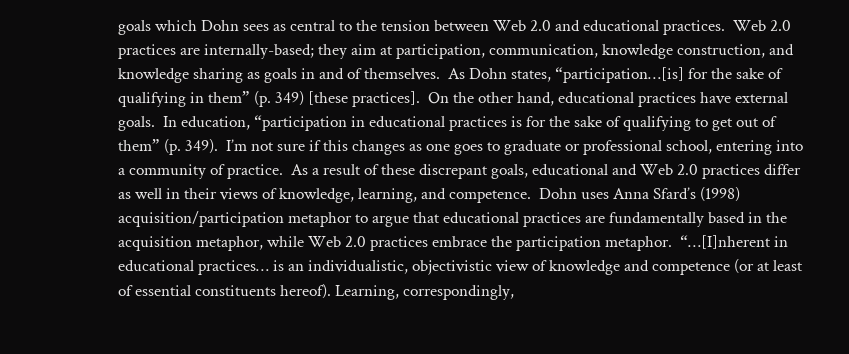goals which Dohn sees as central to the tension between Web 2.0 and educational practices.  Web 2.0 practices are internally-based; they aim at participation, communication, knowledge construction, and knowledge sharing as goals in and of themselves.  As Dohn states, “participation…[is] for the sake of qualifying in them” (p. 349) [these practices].  On the other hand, educational practices have external goals.  In education, “participation in educational practices is for the sake of qualifying to get out of them” (p. 349).  I’m not sure if this changes as one goes to graduate or professional school, entering into a community of practice.  As a result of these discrepant goals, educational and Web 2.0 practices differ as well in their views of knowledge, learning, and competence.  Dohn uses Anna Sfard’s (1998) acquisition/participation metaphor to argue that educational practices are fundamentally based in the acquisition metaphor, while Web 2.0 practices embrace the participation metaphor.  “…[I]nherent in educational practices… is an individualistic, objectivistic view of knowledge and competence (or at least of essential constituents hereof). Learning, correspondingly,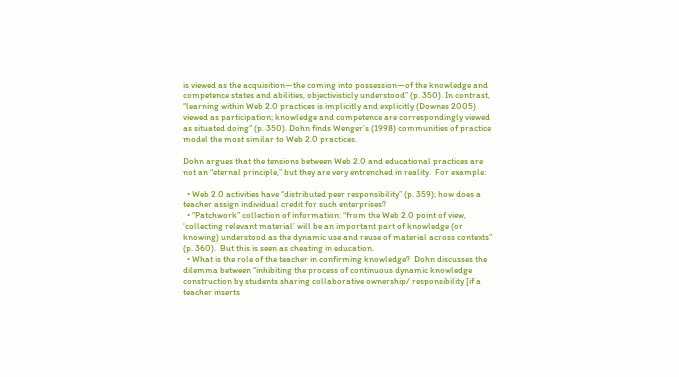is viewed as the acquisition—the coming into possession—of the knowledge and competence states and abilities, objectivisticly understood” (p. 350). In contrast, “learning within Web 2.0 practices is implicitly and explicitly (Downes 2005) viewed as participation; knowledge and competence are correspondingly viewed as situated doing” (p. 350). Dohn finds Wenger’s (1998) communities of practice model the most similar to Web 2.0 practices.

Dohn argues that the tensions between Web 2.0 and educational practices are not an “eternal principle,” but they are very entrenched in reality.  For example:

  • Web 2.0 activities have “distributed peer responsibility” (p. 359); how does a teacher assign individual credit for such enterprises?
  • “Patchwork” collection of information: “from the Web 2.0 point of view, ‘collecting relevant material’ will be an important part of knowledge (or knowing) understood as the dynamic use and reuse of material across contexts” (p. 360).  But this is seen as cheating in education.
  • What is the role of the teacher in confirming knowledge?  Dohn discusses the dilemma between “inhibiting the process of continuous dynamic knowledge construction by students sharing collaborative ownership/ responsibility [if a teacher inserts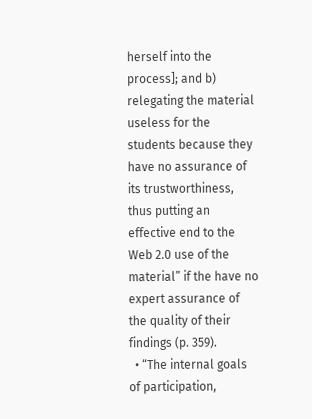herself into the process]; and b) relegating the material useless for the students because they have no assurance of its trustworthiness, thus putting an effective end to the Web 2.0 use of the material” if the have no expert assurance of the quality of their findings (p. 359).
  • “The internal goals of participation,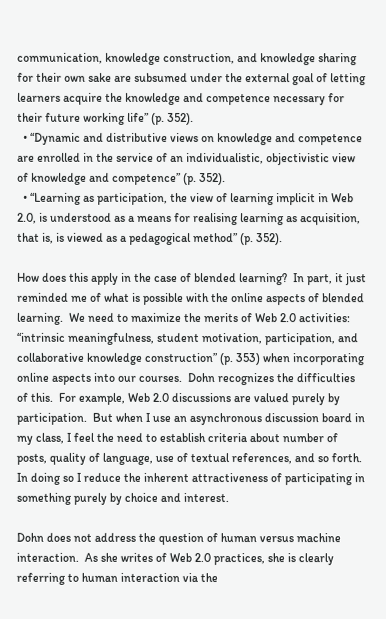communication, knowledge construction, and knowledge sharing for their own sake are subsumed under the external goal of letting learners acquire the knowledge and competence necessary for their future working life” (p. 352).
  • “Dynamic and distributive views on knowledge and competence are enrolled in the service of an individualistic, objectivistic view of knowledge and competence” (p. 352).
  • “Learning as participation, the view of learning implicit in Web 2.0, is understood as a means for realising learning as acquisition, that is, is viewed as a pedagogical method” (p. 352).

How does this apply in the case of blended learning?  In part, it just reminded me of what is possible with the online aspects of blended learning.  We need to maximize the merits of Web 2.0 activities: “intrinsic meaningfulness, student motivation, participation, and collaborative knowledge construction” (p. 353) when incorporating online aspects into our courses.  Dohn recognizes the difficulties of this.  For example, Web 2.0 discussions are valued purely by participation.  But when I use an asynchronous discussion board in my class, I feel the need to establish criteria about number of posts, quality of language, use of textual references, and so forth.  In doing so I reduce the inherent attractiveness of participating in something purely by choice and interest.

Dohn does not address the question of human versus machine interaction.  As she writes of Web 2.0 practices, she is clearly referring to human interaction via the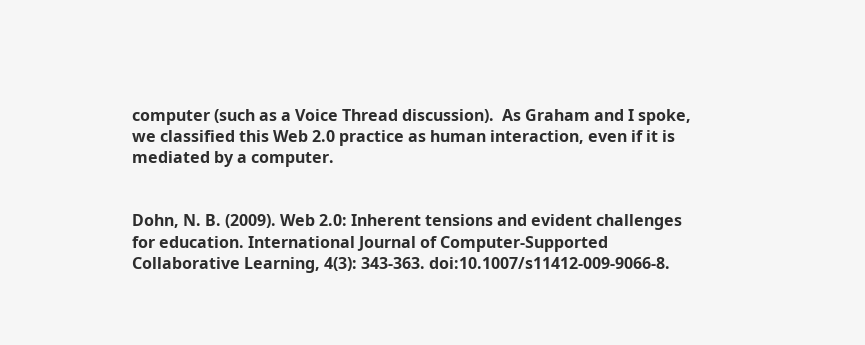computer (such as a Voice Thread discussion).  As Graham and I spoke, we classified this Web 2.0 practice as human interaction, even if it is mediated by a computer.


Dohn, N. B. (2009). Web 2.0: Inherent tensions and evident challenges for education. International Journal of Computer-Supported Collaborative Learning, 4(3): 343-363. doi:10.1007/s11412-009-9066-8.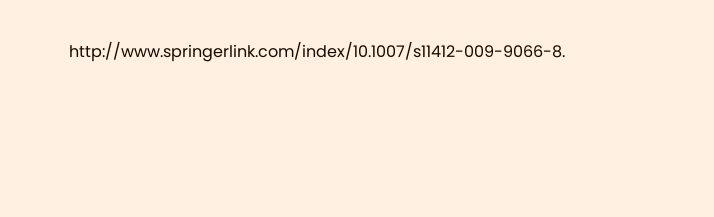http://www.springerlink.com/index/10.1007/s11412-009-9066-8.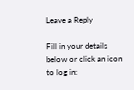Leave a Reply

Fill in your details below or click an icon to log in: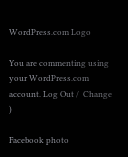WordPress.com Logo

You are commenting using your WordPress.com account. Log Out /  Change )

Facebook photo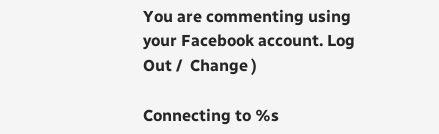You are commenting using your Facebook account. Log Out /  Change )

Connecting to %s